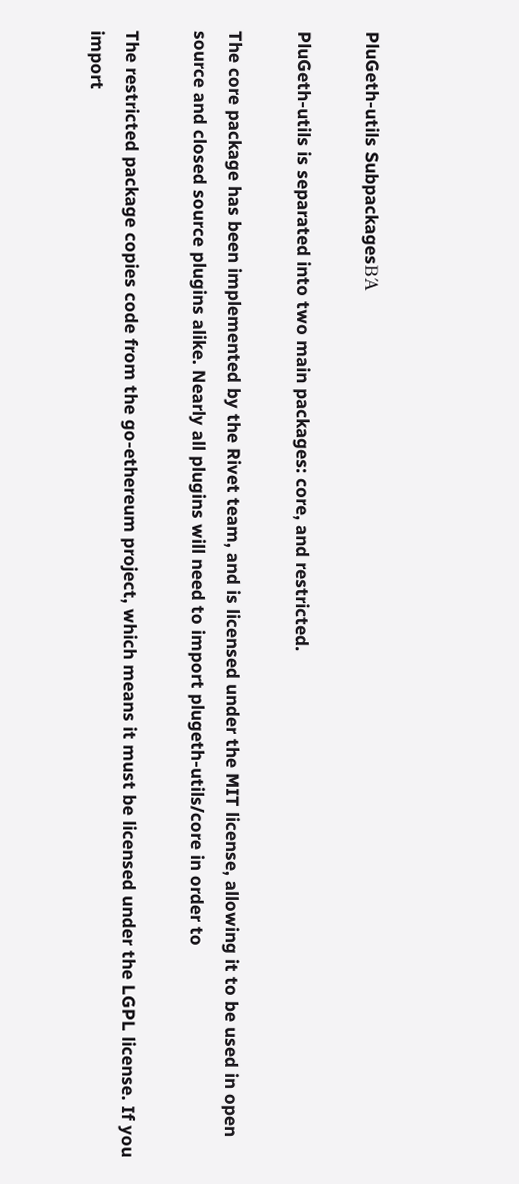PluGeth-utils SubpackagesΒΆ

PluGeth-utils is separated into two main packages: core, and restricted.

The core package has been implemented by the Rivet team, and is licensed under the MIT license, allowing it to be used in open source and closed source plugins alike. Nearly all plugins will need to import plugeth-utils/core in order to

The restricted package copies code from the go-ethereum project, which means it must be licensed under the LGPL license. If you import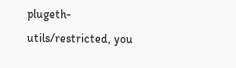plugeth-utils/restricted, you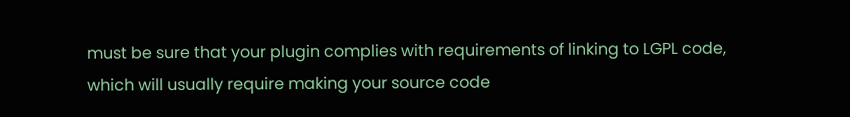must be sure that your plugin complies with requirements of linking to LGPL code, which will usually require making your source code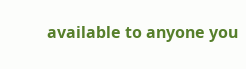available to anyone you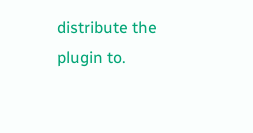distribute the plugin to.